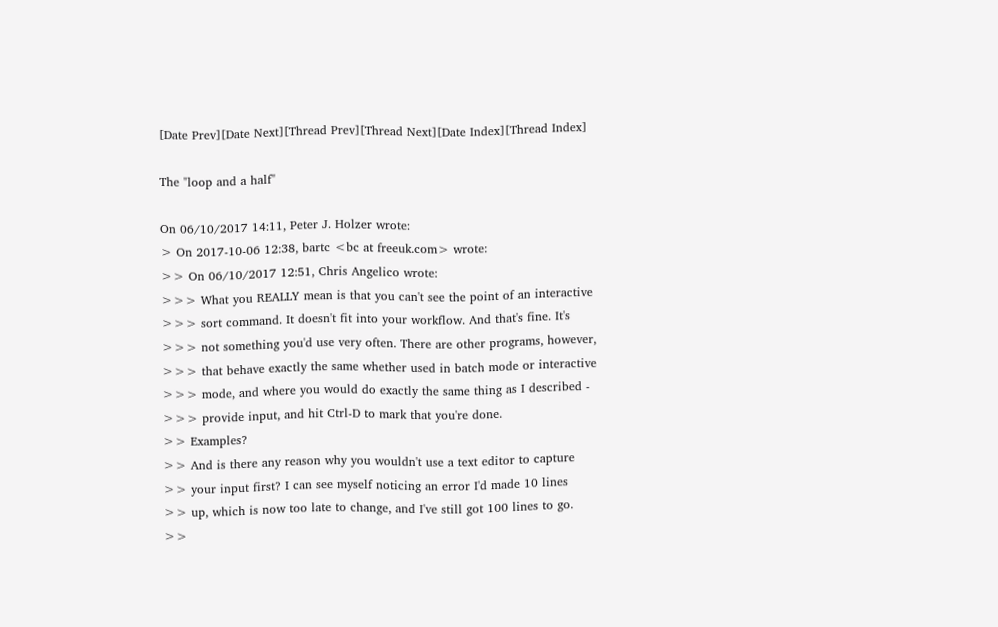[Date Prev][Date Next][Thread Prev][Thread Next][Date Index][Thread Index]

The "loop and a half"

On 06/10/2017 14:11, Peter J. Holzer wrote:
> On 2017-10-06 12:38, bartc <bc at freeuk.com> wrote:
>> On 06/10/2017 12:51, Chris Angelico wrote:
>>> What you REALLY mean is that you can't see the point of an interactive
>>> sort command. It doesn't fit into your workflow. And that's fine. It's
>>> not something you'd use very often. There are other programs, however,
>>> that behave exactly the same whether used in batch mode or interactive
>>> mode, and where you would do exactly the same thing as I described -
>>> provide input, and hit Ctrl-D to mark that you're done.
>> Examples?
>> And is there any reason why you wouldn't use a text editor to capture
>> your input first? I can see myself noticing an error I'd made 10 lines
>> up, which is now too late to change, and I've still got 100 lines to go.
>>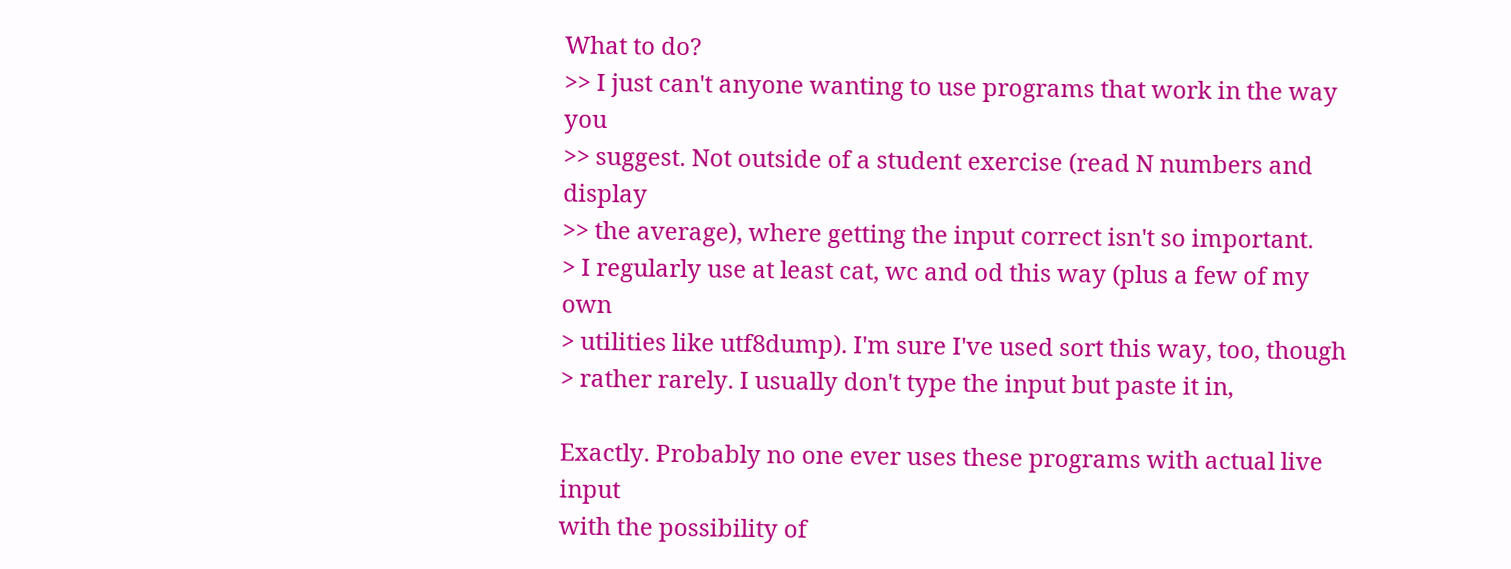What to do?
>> I just can't anyone wanting to use programs that work in the way you
>> suggest. Not outside of a student exercise (read N numbers and display
>> the average), where getting the input correct isn't so important.
> I regularly use at least cat, wc and od this way (plus a few of my own
> utilities like utf8dump). I'm sure I've used sort this way, too, though
> rather rarely. I usually don't type the input but paste it in,

Exactly. Probably no one ever uses these programs with actual live input
with the possibility of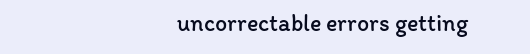uncorrectable errors getting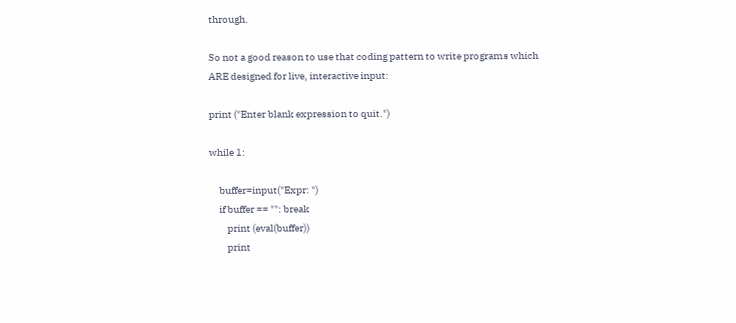through.

So not a good reason to use that coding pattern to write programs which
ARE designed for live, interactive input:

print ("Enter blank expression to quit.")

while 1:

     buffer=input("Expr: ")
     if buffer == "": break
         print (eval(buffer))
         print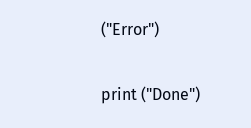("Error")

print ("Done")